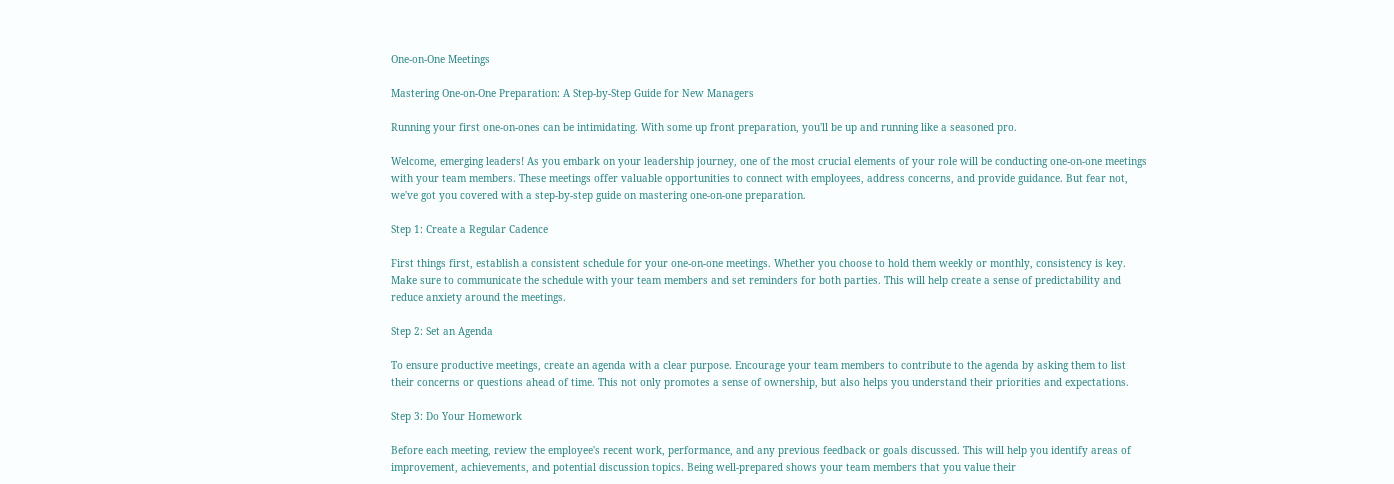One-on-One Meetings

Mastering One-on-One Preparation: A Step-by-Step Guide for New Managers

Running your first one-on-ones can be intimidating. With some up front preparation, you'll be up and running like a seasoned pro.

Welcome, emerging leaders! As you embark on your leadership journey, one of the most crucial elements of your role will be conducting one-on-one meetings with your team members. These meetings offer valuable opportunities to connect with employees, address concerns, and provide guidance. But fear not, we've got you covered with a step-by-step guide on mastering one-on-one preparation.

Step 1: Create a Regular Cadence

First things first, establish a consistent schedule for your one-on-one meetings. Whether you choose to hold them weekly or monthly, consistency is key. Make sure to communicate the schedule with your team members and set reminders for both parties. This will help create a sense of predictability and reduce anxiety around the meetings.

Step 2: Set an Agenda

To ensure productive meetings, create an agenda with a clear purpose. Encourage your team members to contribute to the agenda by asking them to list their concerns or questions ahead of time. This not only promotes a sense of ownership, but also helps you understand their priorities and expectations.

Step 3: Do Your Homework

Before each meeting, review the employee's recent work, performance, and any previous feedback or goals discussed. This will help you identify areas of improvement, achievements, and potential discussion topics. Being well-prepared shows your team members that you value their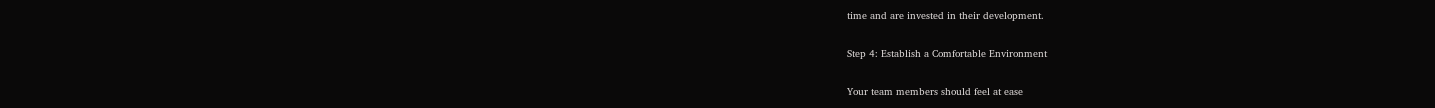time and are invested in their development.

Step 4: Establish a Comfortable Environment

Your team members should feel at ease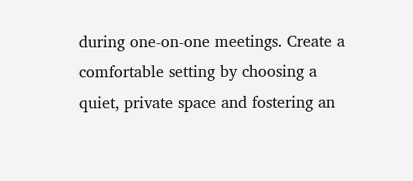during one-on-one meetings. Create a comfortable setting by choosing a quiet, private space and fostering an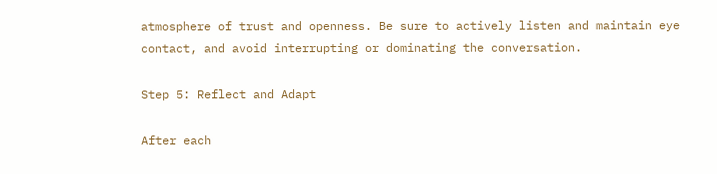atmosphere of trust and openness. Be sure to actively listen and maintain eye contact, and avoid interrupting or dominating the conversation.

Step 5: Reflect and Adapt

After each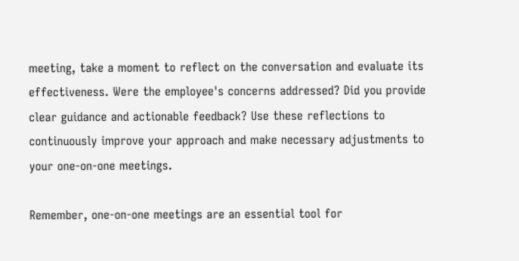meeting, take a moment to reflect on the conversation and evaluate its effectiveness. Were the employee's concerns addressed? Did you provide clear guidance and actionable feedback? Use these reflections to continuously improve your approach and make necessary adjustments to your one-on-one meetings.

Remember, one-on-one meetings are an essential tool for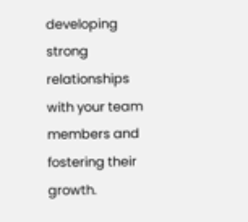developing strong relationships with your team members and fostering their growth.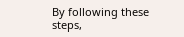By following these steps,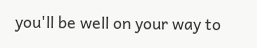you'll be well on your way to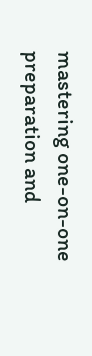mastering one-on-one preparation and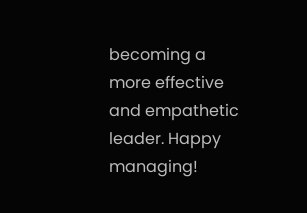becoming a more effective and empathetic leader. Happy managing!